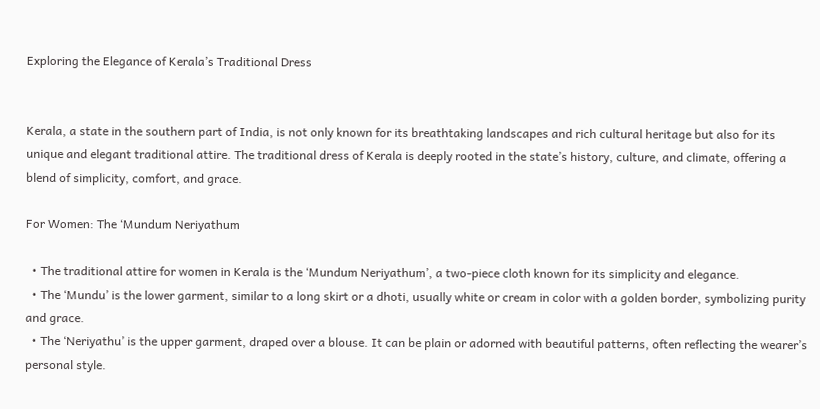Exploring the Elegance of Kerala’s Traditional Dress


Kerala, a state in the southern part of India, is not only known for its breathtaking landscapes and rich cultural heritage but also for its unique and elegant traditional attire. The traditional dress of Kerala is deeply rooted in the state’s history, culture, and climate, offering a blend of simplicity, comfort, and grace.

For Women: The ‘Mundum Neriyathum

  • The traditional attire for women in Kerala is the ‘Mundum Neriyathum’, a two-piece cloth known for its simplicity and elegance.
  • The ‘Mundu’ is the lower garment, similar to a long skirt or a dhoti, usually white or cream in color with a golden border, symbolizing purity and grace.
  • The ‘Neriyathu’ is the upper garment, draped over a blouse. It can be plain or adorned with beautiful patterns, often reflecting the wearer’s personal style.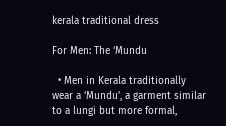kerala traditional dress

For Men: The ‘Mundu

  • Men in Kerala traditionally wear a ‘Mundu’, a garment similar to a lungi but more formal,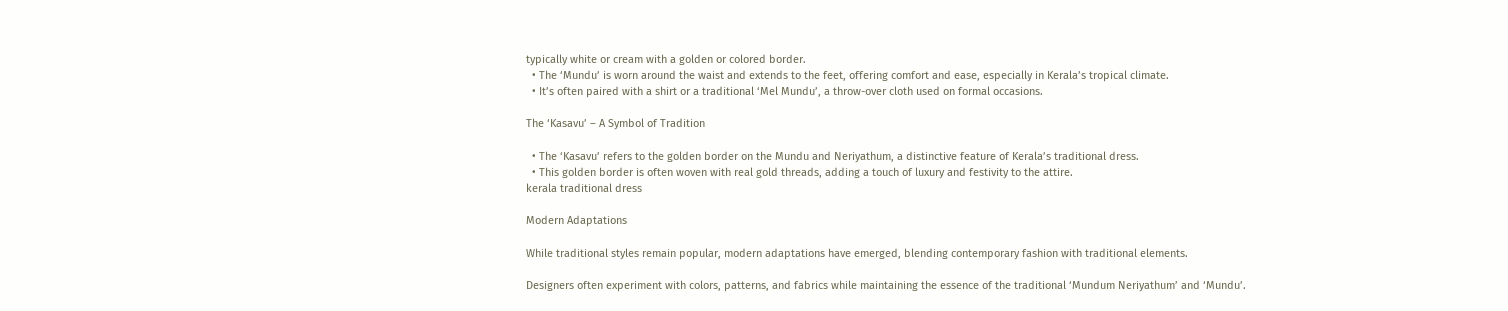typically white or cream with a golden or colored border.
  • The ‘Mundu’ is worn around the waist and extends to the feet, offering comfort and ease, especially in Kerala’s tropical climate.
  • It’s often paired with a shirt or a traditional ‘Mel Mundu’, a throw-over cloth used on formal occasions.

The ‘Kasavu’ – A Symbol of Tradition

  • The ‘Kasavu’ refers to the golden border on the Mundu and Neriyathum, a distinctive feature of Kerala’s traditional dress.
  • This golden border is often woven with real gold threads, adding a touch of luxury and festivity to the attire.
kerala traditional dress

Modern Adaptations

While traditional styles remain popular, modern adaptations have emerged, blending contemporary fashion with traditional elements.

Designers often experiment with colors, patterns, and fabrics while maintaining the essence of the traditional ‘Mundum Neriyathum’ and ‘Mundu’.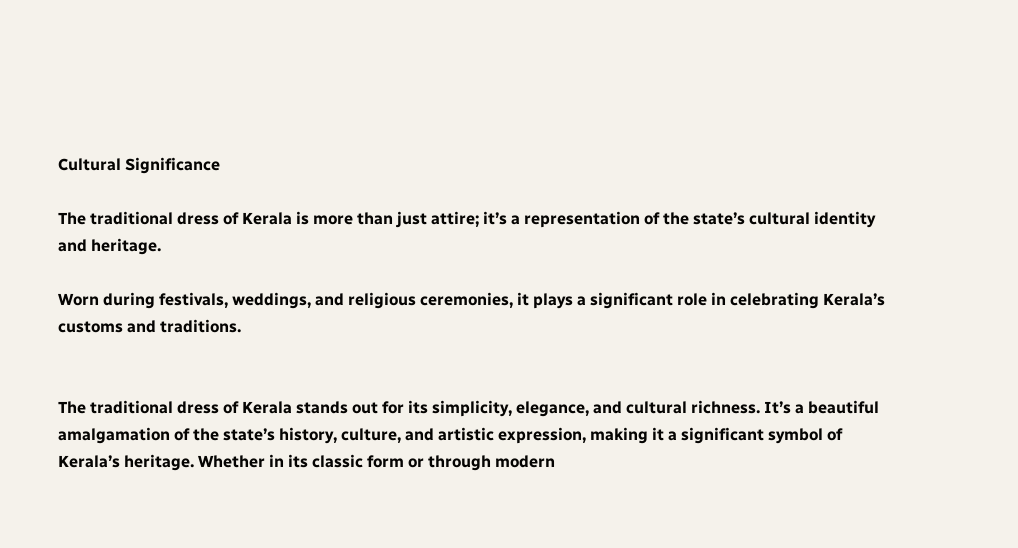Cultural Significance

The traditional dress of Kerala is more than just attire; it’s a representation of the state’s cultural identity and heritage.

Worn during festivals, weddings, and religious ceremonies, it plays a significant role in celebrating Kerala’s customs and traditions.


The traditional dress of Kerala stands out for its simplicity, elegance, and cultural richness. It’s a beautiful amalgamation of the state’s history, culture, and artistic expression, making it a significant symbol of Kerala’s heritage. Whether in its classic form or through modern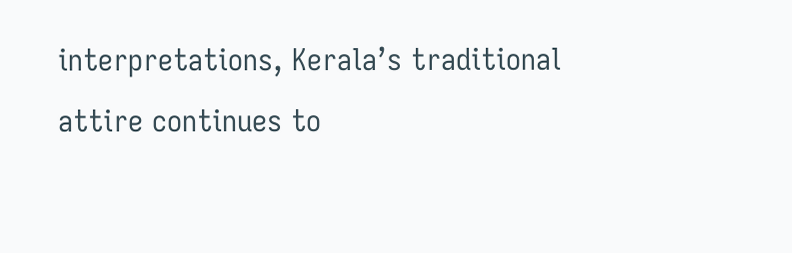interpretations, Kerala’s traditional attire continues to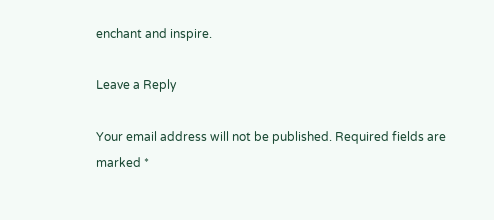enchant and inspire.

Leave a Reply

Your email address will not be published. Required fields are marked *